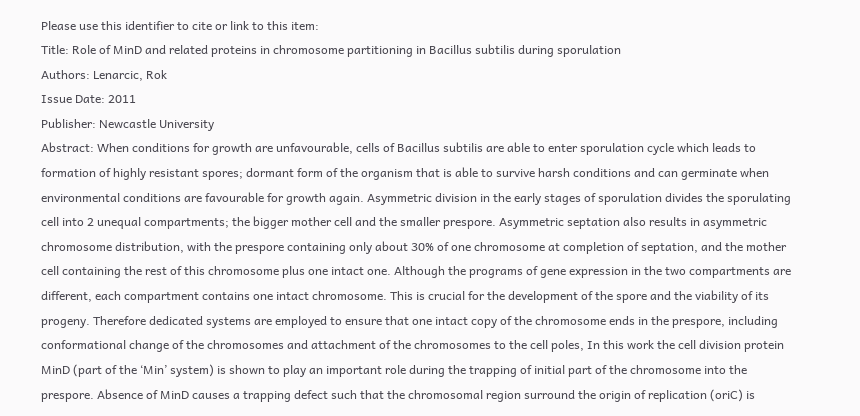Please use this identifier to cite or link to this item:
Title: Role of MinD and related proteins in chromosome partitioning in Bacillus subtilis during sporulation
Authors: Lenarcic, Rok
Issue Date: 2011
Publisher: Newcastle University
Abstract: When conditions for growth are unfavourable, cells of Bacillus subtilis are able to enter sporulation cycle which leads to formation of highly resistant spores; dormant form of the organism that is able to survive harsh conditions and can germinate when environmental conditions are favourable for growth again. Asymmetric division in the early stages of sporulation divides the sporulating cell into 2 unequal compartments; the bigger mother cell and the smaller prespore. Asymmetric septation also results in asymmetric chromosome distribution, with the prespore containing only about 30% of one chromosome at completion of septation, and the mother cell containing the rest of this chromosome plus one intact one. Although the programs of gene expression in the two compartments are different, each compartment contains one intact chromosome. This is crucial for the development of the spore and the viability of its progeny. Therefore dedicated systems are employed to ensure that one intact copy of the chromosome ends in the prespore, including conformational change of the chromosomes and attachment of the chromosomes to the cell poles, In this work the cell division protein MinD (part of the ‘Min’ system) is shown to play an important role during the trapping of initial part of the chromosome into the prespore. Absence of MinD causes a trapping defect such that the chromosomal region surround the origin of replication (oriC) is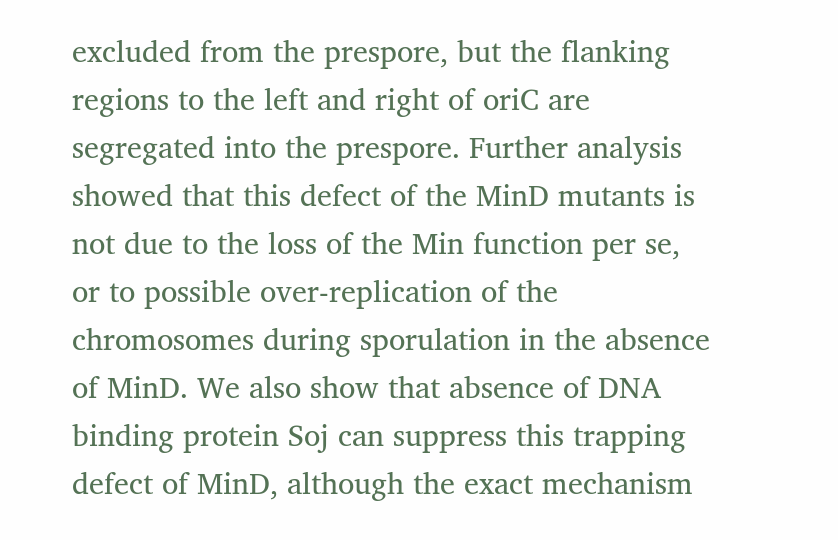excluded from the prespore, but the flanking regions to the left and right of oriC are segregated into the prespore. Further analysis showed that this defect of the MinD mutants is not due to the loss of the Min function per se, or to possible over-replication of the chromosomes during sporulation in the absence of MinD. We also show that absence of DNA binding protein Soj can suppress this trapping defect of MinD, although the exact mechanism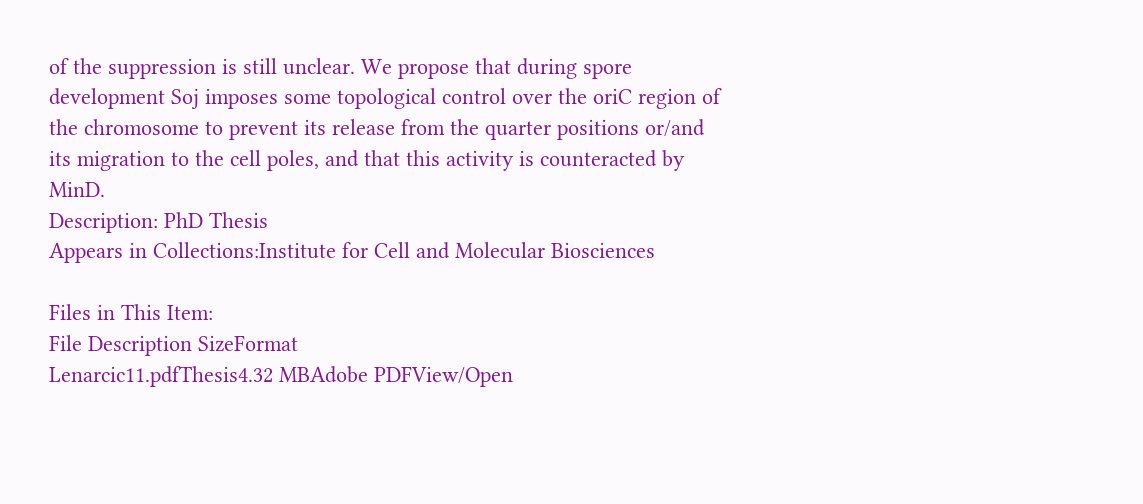of the suppression is still unclear. We propose that during spore development Soj imposes some topological control over the oriC region of the chromosome to prevent its release from the quarter positions or/and its migration to the cell poles, and that this activity is counteracted by MinD.
Description: PhD Thesis
Appears in Collections:Institute for Cell and Molecular Biosciences

Files in This Item:
File Description SizeFormat
Lenarcic11.pdfThesis4.32 MBAdobe PDFView/Open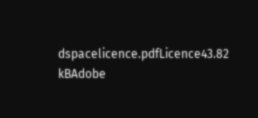dspacelicence.pdfLicence43.82 kBAdobe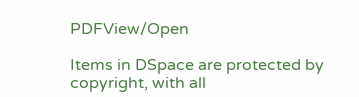PDFView/Open

Items in DSpace are protected by copyright, with all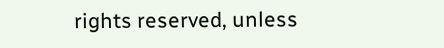rights reserved, unless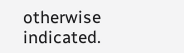otherwise indicated.